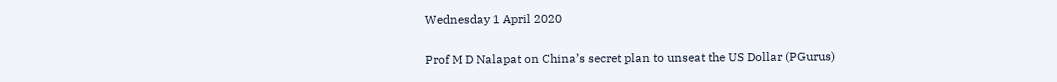Wednesday 1 April 2020

Prof M D Nalapat on China’s secret plan to unseat the US Dollar (PGurus)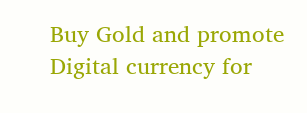Buy Gold and promote Digital currency for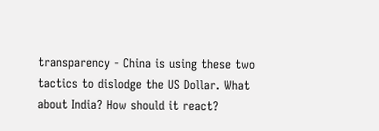transparency - China is using these two tactics to dislodge the US Dollar. What about India? How should it react?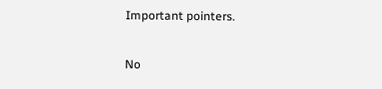Important pointers.

No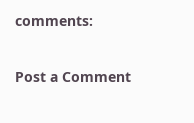comments:

Post a Comment